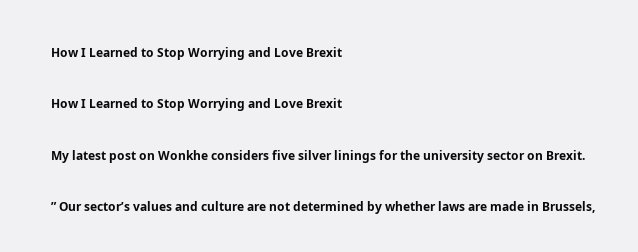How I Learned to Stop Worrying and Love Brexit

How I Learned to Stop Worrying and Love Brexit

My latest post on Wonkhe considers five silver linings for the university sector on Brexit.

” Our sector’s values and culture are not determined by whether laws are made in Brussels,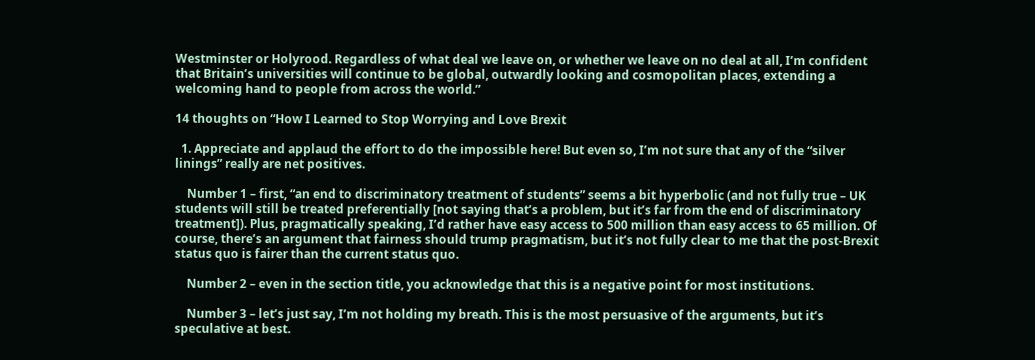Westminster or Holyrood. Regardless of what deal we leave on, or whether we leave on no deal at all, I’m confident that Britain’s universities will continue to be global, outwardly looking and cosmopolitan places, extending a welcoming hand to people from across the world.”

14 thoughts on “How I Learned to Stop Worrying and Love Brexit

  1. Appreciate and applaud the effort to do the impossible here! But even so, I’m not sure that any of the “silver linings” really are net positives.

    Number 1 – first, “an end to discriminatory treatment of students” seems a bit hyperbolic (and not fully true – UK students will still be treated preferentially [not saying that’s a problem, but it’s far from the end of discriminatory treatment]). Plus, pragmatically speaking, I’d rather have easy access to 500 million than easy access to 65 million. Of course, there’s an argument that fairness should trump pragmatism, but it’s not fully clear to me that the post-Brexit status quo is fairer than the current status quo.

    Number 2 – even in the section title, you acknowledge that this is a negative point for most institutions.

    Number 3 – let’s just say, I’m not holding my breath. This is the most persuasive of the arguments, but it’s speculative at best.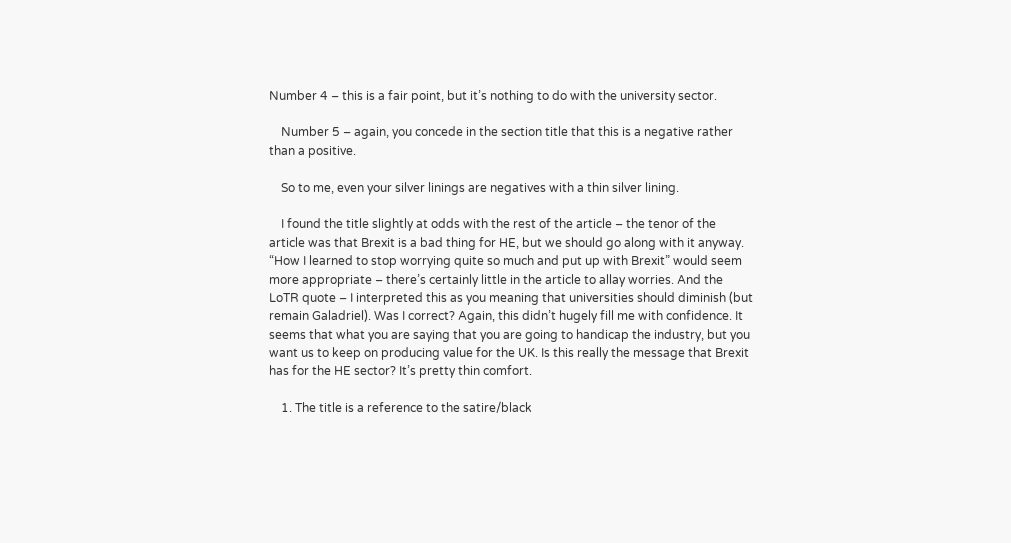Number 4 – this is a fair point, but it’s nothing to do with the university sector.

    Number 5 – again, you concede in the section title that this is a negative rather than a positive.

    So to me, even your silver linings are negatives with a thin silver lining.

    I found the title slightly at odds with the rest of the article – the tenor of the article was that Brexit is a bad thing for HE, but we should go along with it anyway. “How I learned to stop worrying quite so much and put up with Brexit” would seem more appropriate – there’s certainly little in the article to allay worries. And the LoTR quote – I interpreted this as you meaning that universities should diminish (but remain Galadriel). Was I correct? Again, this didn’t hugely fill me with confidence. It seems that what you are saying that you are going to handicap the industry, but you want us to keep on producing value for the UK. Is this really the message that Brexit has for the HE sector? It’s pretty thin comfort.

    1. The title is a reference to the satire/black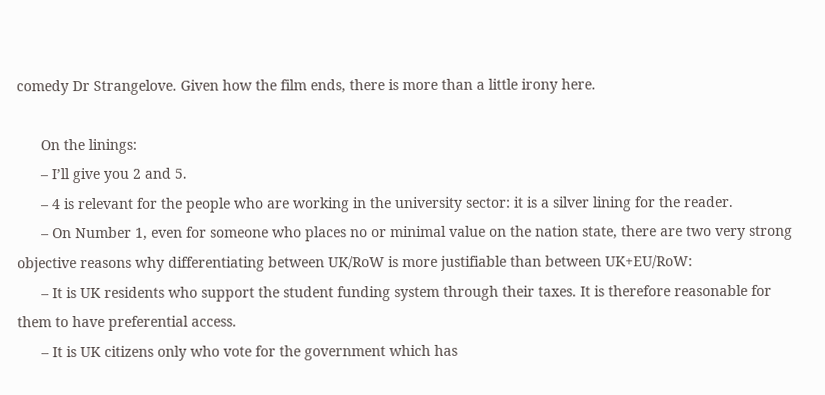comedy Dr Strangelove. Given how the film ends, there is more than a little irony here.

      On the linings:
      – I’ll give you 2 and 5.
      – 4 is relevant for the people who are working in the university sector: it is a silver lining for the reader.
      – On Number 1, even for someone who places no or minimal value on the nation state, there are two very strong objective reasons why differentiating between UK/RoW is more justifiable than between UK+EU/RoW:
      – It is UK residents who support the student funding system through their taxes. It is therefore reasonable for them to have preferential access.
      – It is UK citizens only who vote for the government which has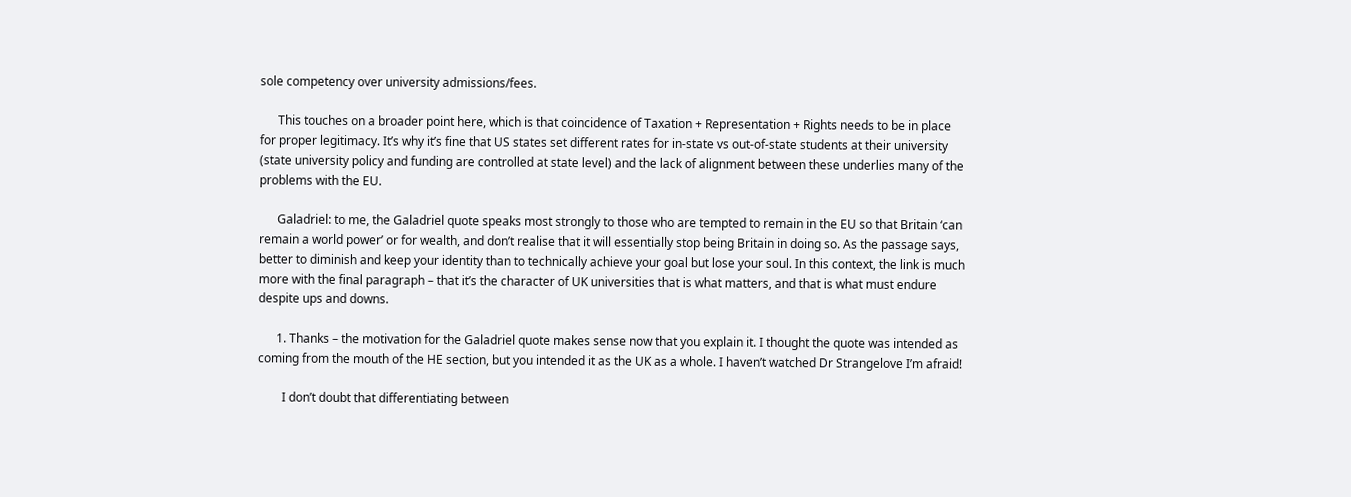sole competency over university admissions/fees.

      This touches on a broader point here, which is that coincidence of Taxation + Representation + Rights needs to be in place for proper legitimacy. It’s why it’s fine that US states set different rates for in-state vs out-of-state students at their university (state university policy and funding are controlled at state level) and the lack of alignment between these underlies many of the problems with the EU.

      Galadriel: to me, the Galadriel quote speaks most strongly to those who are tempted to remain in the EU so that Britain ‘can remain a world power’ or for wealth, and don’t realise that it will essentially stop being Britain in doing so. As the passage says, better to diminish and keep your identity than to technically achieve your goal but lose your soul. In this context, the link is much more with the final paragraph – that it’s the character of UK universities that is what matters, and that is what must endure despite ups and downs.

      1. Thanks – the motivation for the Galadriel quote makes sense now that you explain it. I thought the quote was intended as coming from the mouth of the HE section, but you intended it as the UK as a whole. I haven’t watched Dr Strangelove I’m afraid!

        I don’t doubt that differentiating between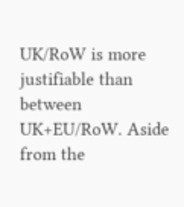UK/RoW is more justifiable than between UK+EU/RoW. Aside from the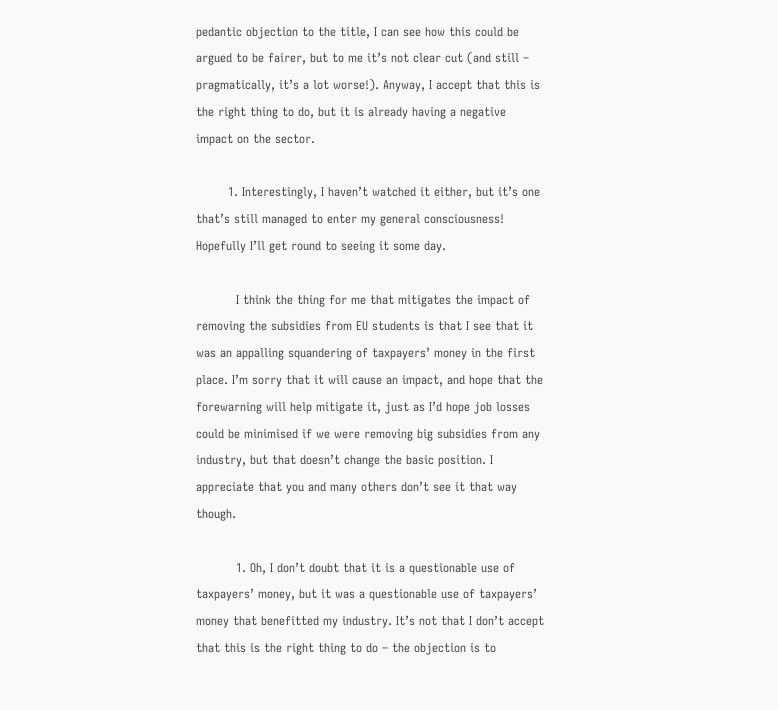pedantic objection to the title, I can see how this could be argued to be fairer, but to me it’s not clear cut (and still – pragmatically, it’s a lot worse!). Anyway, I accept that this is the right thing to do, but it is already having a negative impact on the sector.

        1. Interestingly, I haven’t watched it either, but it’s one that’s still managed to enter my general consciousness! Hopefully I’ll get round to seeing it some day.

          I think the thing for me that mitigates the impact of removing the subsidies from EU students is that I see that it was an appalling squandering of taxpayers’ money in the first place. I’m sorry that it will cause an impact, and hope that the forewarning will help mitigate it, just as I’d hope job losses could be minimised if we were removing big subsidies from any industry, but that doesn’t change the basic position. I appreciate that you and many others don’t see it that way though.

          1. Oh, I don’t doubt that it is a questionable use of taxpayers’ money, but it was a questionable use of taxpayers’ money that benefitted my industry. It’s not that I don’t accept that this is the right thing to do – the objection is to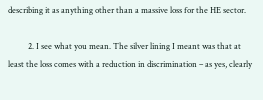describing it as anything other than a massive loss for the HE sector.

          2. I see what you mean. The silver lining I meant was that at least the loss comes with a reduction in discrimination – as yes, clearly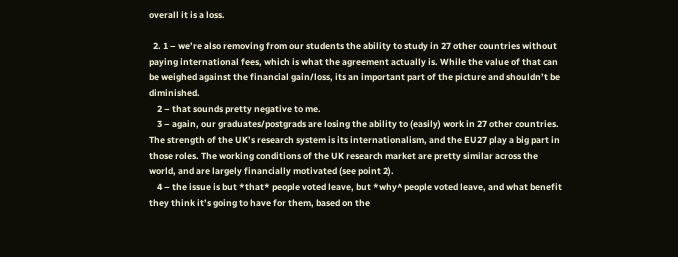overall it is a loss.

  2. 1 – we’re also removing from our students the ability to study in 27 other countries without paying international fees, which is what the agreement actually is. While the value of that can be weighed against the financial gain/loss, its an important part of the picture and shouldn’t be diminished.
    2 – that sounds pretty negative to me.
    3 – again, our graduates/postgrads are losing the ability to (easily) work in 27 other countries. The strength of the UK’s research system is its internationalism, and the EU27 play a big part in those roles. The working conditions of the UK research market are pretty similar across the world, and are largely financially motivated (see point 2).
    4 – the issue is but *that* people voted leave, but *why^ people voted leave, and what benefit they think it’s going to have for them, based on the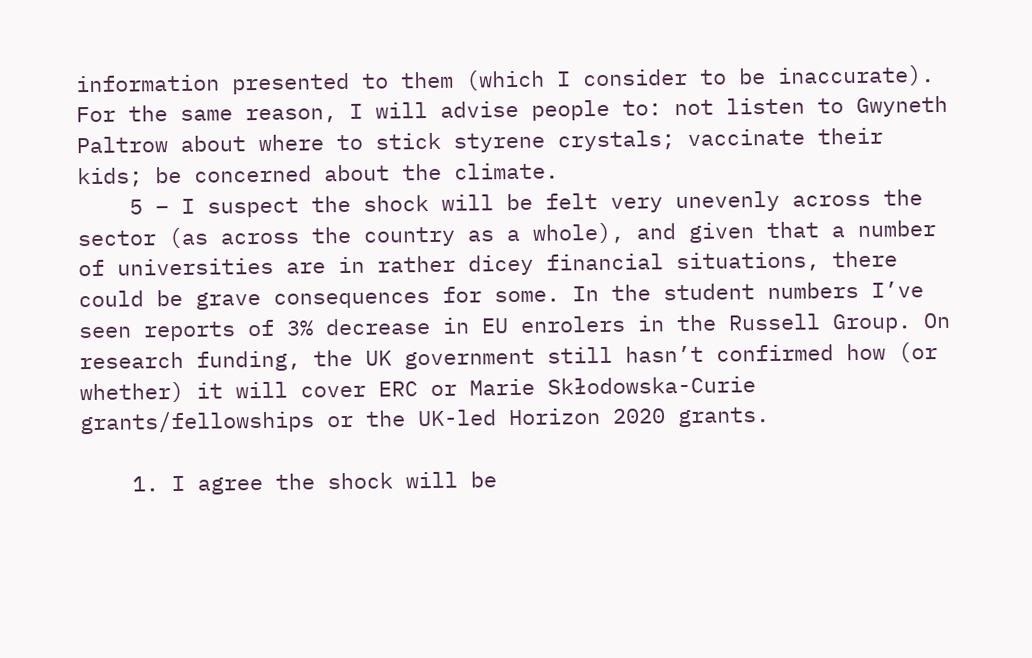information presented to them (which I consider to be inaccurate). For the same reason, I will advise people to: not listen to Gwyneth Paltrow about where to stick styrene crystals; vaccinate their kids; be concerned about the climate.
    5 – I suspect the shock will be felt very unevenly across the sector (as across the country as a whole), and given that a number of universities are in rather dicey financial situations, there could be grave consequences for some. In the student numbers I’ve seen reports of 3% decrease in EU enrolers in the Russell Group. On research funding, the UK government still hasn’t confirmed how (or whether) it will cover ERC or Marie Skłodowska-Curie grants/fellowships or the UK-led Horizon 2020 grants.

    1. I agree the shock will be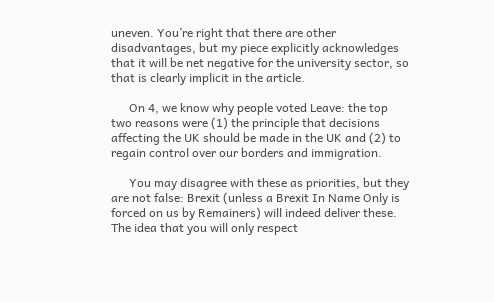uneven. You’re right that there are other disadvantages, but my piece explicitly acknowledges that it will be net negative for the university sector, so that is clearly implicit in the article.

      On 4, we know why people voted Leave: the top two reasons were (1) the principle that decisions affecting the UK should be made in the UK and (2) to regain control over our borders and immigration.

      You may disagree with these as priorities, but they are not false: Brexit (unless a Brexit In Name Only is forced on us by Remainers) will indeed deliver these. The idea that you will only respect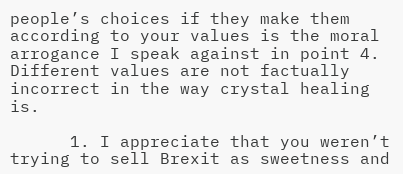people’s choices if they make them according to your values is the moral arrogance I speak against in point 4. Different values are not factually incorrect in the way crystal healing is.

      1. I appreciate that you weren’t trying to sell Brexit as sweetness and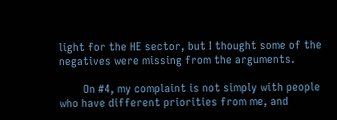light for the HE sector, but I thought some of the negatives were missing from the arguments.

        On #4, my complaint is not simply with people who have different priorities from me, and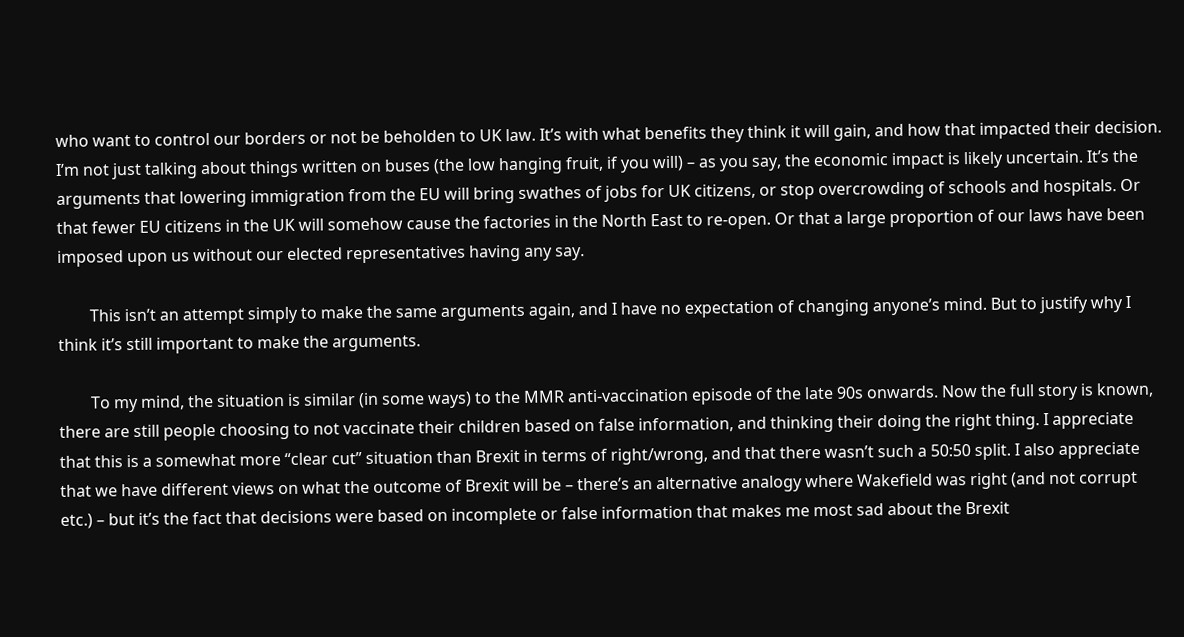who want to control our borders or not be beholden to UK law. It’s with what benefits they think it will gain, and how that impacted their decision. I’m not just talking about things written on buses (the low hanging fruit, if you will) – as you say, the economic impact is likely uncertain. It’s the arguments that lowering immigration from the EU will bring swathes of jobs for UK citizens, or stop overcrowding of schools and hospitals. Or that fewer EU citizens in the UK will somehow cause the factories in the North East to re-open. Or that a large proportion of our laws have been imposed upon us without our elected representatives having any say.

        This isn’t an attempt simply to make the same arguments again, and I have no expectation of changing anyone’s mind. But to justify why I think it’s still important to make the arguments.

        To my mind, the situation is similar (in some ways) to the MMR anti-vaccination episode of the late 90s onwards. Now the full story is known, there are still people choosing to not vaccinate their children based on false information, and thinking their doing the right thing. I appreciate that this is a somewhat more “clear cut” situation than Brexit in terms of right/wrong, and that there wasn’t such a 50:50 split. I also appreciate that we have different views on what the outcome of Brexit will be – there’s an alternative analogy where Wakefield was right (and not corrupt etc.) – but it’s the fact that decisions were based on incomplete or false information that makes me most sad about the Brexit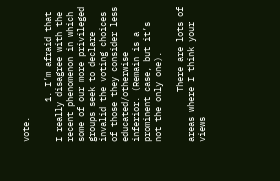vote.

        1. I’m afraid that I really disagree with the recent phenomenon in which some of our more privileged groups seek to declare invalid the voting choices of those they consider less educated/otherwise inferior. (Remain is a prominent case, but it’s not the only one).

          There are lots of areas where I think your views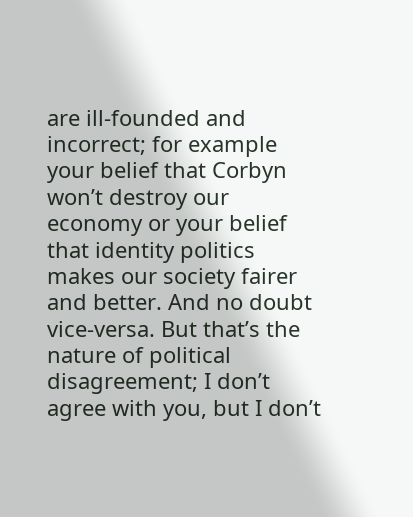are ill-founded and incorrect; for example your belief that Corbyn won’t destroy our economy or your belief that identity politics makes our society fairer and better. And no doubt vice-versa. But that’s the nature of political disagreement; I don’t agree with you, but I don’t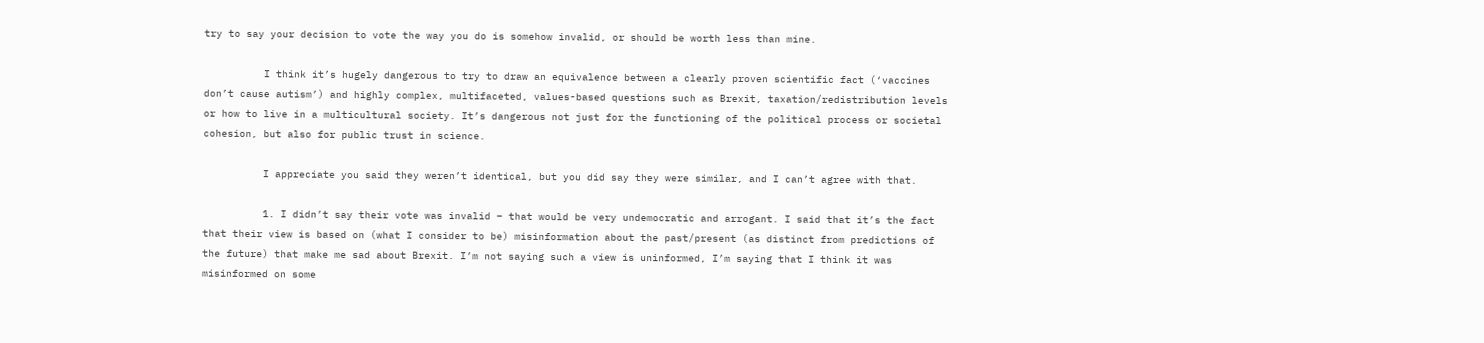try to say your decision to vote the way you do is somehow invalid, or should be worth less than mine.

          I think it’s hugely dangerous to try to draw an equivalence between a clearly proven scientific fact (‘vaccines don’t cause autism’) and highly complex, multifaceted, values-based questions such as Brexit, taxation/redistribution levels or how to live in a multicultural society. It’s dangerous not just for the functioning of the political process or societal cohesion, but also for public trust in science.

          I appreciate you said they weren’t identical, but you did say they were similar, and I can’t agree with that.

          1. I didn’t say their vote was invalid – that would be very undemocratic and arrogant. I said that it’s the fact that their view is based on (what I consider to be) misinformation about the past/present (as distinct from predictions of the future) that make me sad about Brexit. I’m not saying such a view is uninformed, I’m saying that I think it was misinformed on some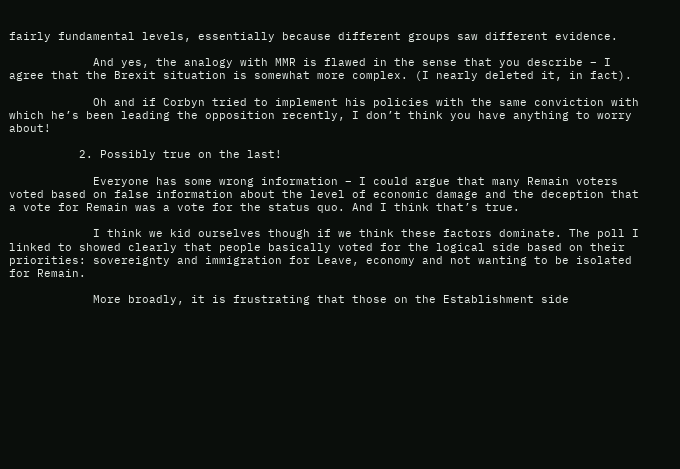fairly fundamental levels, essentially because different groups saw different evidence.

            And yes, the analogy with MMR is flawed in the sense that you describe – I agree that the Brexit situation is somewhat more complex. (I nearly deleted it, in fact).

            Oh and if Corbyn tried to implement his policies with the same conviction with which he’s been leading the opposition recently, I don’t think you have anything to worry about!

          2. Possibly true on the last!

            Everyone has some wrong information – I could argue that many Remain voters voted based on false information about the level of economic damage and the deception that a vote for Remain was a vote for the status quo. And I think that’s true.

            I think we kid ourselves though if we think these factors dominate. The poll I linked to showed clearly that people basically voted for the logical side based on their priorities: sovereignty and immigration for Leave, economy and not wanting to be isolated for Remain.

            More broadly, it is frustrating that those on the Establishment side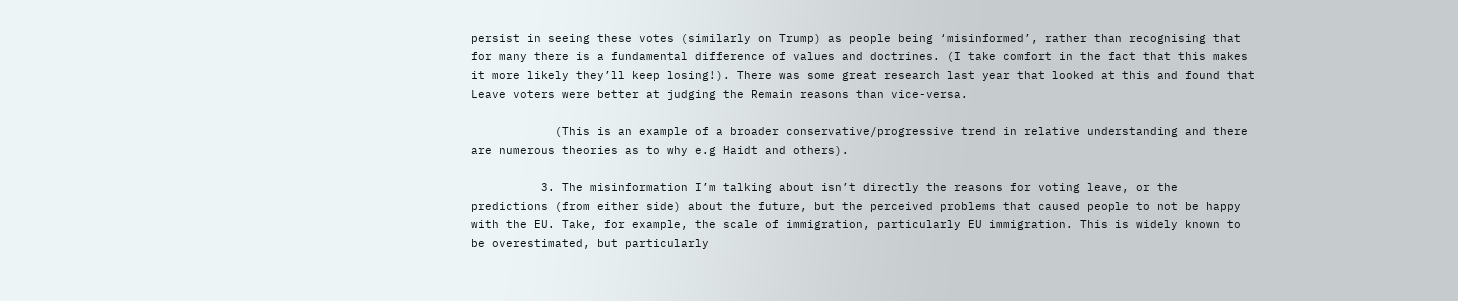persist in seeing these votes (similarly on Trump) as people being ‘misinformed’, rather than recognising that for many there is a fundamental difference of values and doctrines. (I take comfort in the fact that this makes it more likely they’ll keep losing!). There was some great research last year that looked at this and found that Leave voters were better at judging the Remain reasons than vice-versa.

            (This is an example of a broader conservative/progressive trend in relative understanding and there are numerous theories as to why e.g Haidt and others).

          3. The misinformation I’m talking about isn’t directly the reasons for voting leave, or the predictions (from either side) about the future, but the perceived problems that caused people to not be happy with the EU. Take, for example, the scale of immigration, particularly EU immigration. This is widely known to be overestimated, but particularly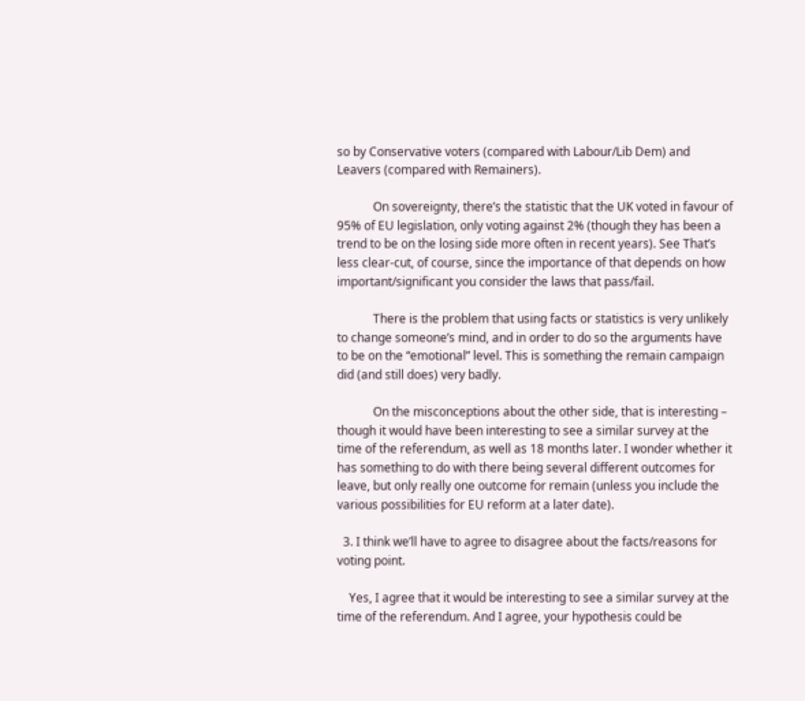so by Conservative voters (compared with Labour/Lib Dem) and Leavers (compared with Remainers).

            On sovereignty, there’s the statistic that the UK voted in favour of 95% of EU legislation, only voting against 2% (though they has been a trend to be on the losing side more often in recent years). See That’s less clear-cut, of course, since the importance of that depends on how important/significant you consider the laws that pass/fail.

            There is the problem that using facts or statistics is very unlikely to change someone’s mind, and in order to do so the arguments have to be on the “emotional” level. This is something the remain campaign did (and still does) very badly.

            On the misconceptions about the other side, that is interesting – though it would have been interesting to see a similar survey at the time of the referendum, as well as 18 months later. I wonder whether it has something to do with there being several different outcomes for leave, but only really one outcome for remain (unless you include the various possibilities for EU reform at a later date).

  3. I think we’ll have to agree to disagree about the facts/reasons for voting point.

    Yes, I agree that it would be interesting to see a similar survey at the time of the referendum. And I agree, your hypothesis could be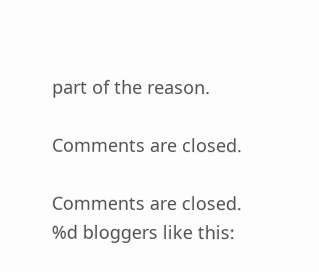part of the reason.

Comments are closed.

Comments are closed.
%d bloggers like this: